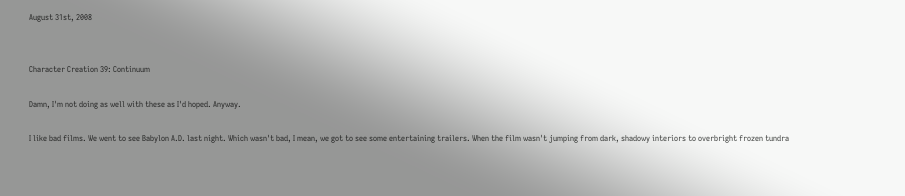August 31st, 2008


Character Creation 39: Continuum

Damn, I'm not doing as well with these as I'd hoped. Anyway.

I like bad films. We went to see Babylon A.D. last night. Which wasn't bad, I mean, we got to see some entertaining trailers. When the film wasn't jumping from dark, shadowy interiors to overbright frozen tundra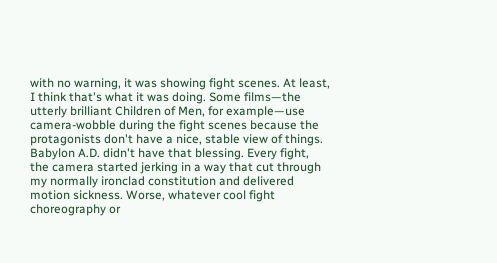with no warning, it was showing fight scenes. At least, I think that's what it was doing. Some films—the utterly brilliant Children of Men, for example—use camera-wobble during the fight scenes because the protagonists don't have a nice, stable view of things. Babylon A.D. didn't have that blessing. Every fight, the camera started jerking in a way that cut through my normally ironclad constitution and delivered motion sickness. Worse, whatever cool fight choreography or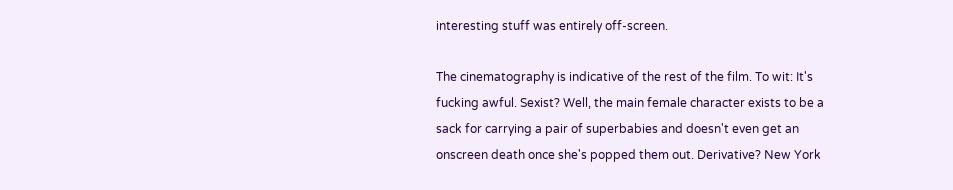interesting stuff was entirely off-screen.

The cinematography is indicative of the rest of the film. To wit: It's fucking awful. Sexist? Well, the main female character exists to be a sack for carrying a pair of superbabies and doesn't even get an onscreen death once she's popped them out. Derivative? New York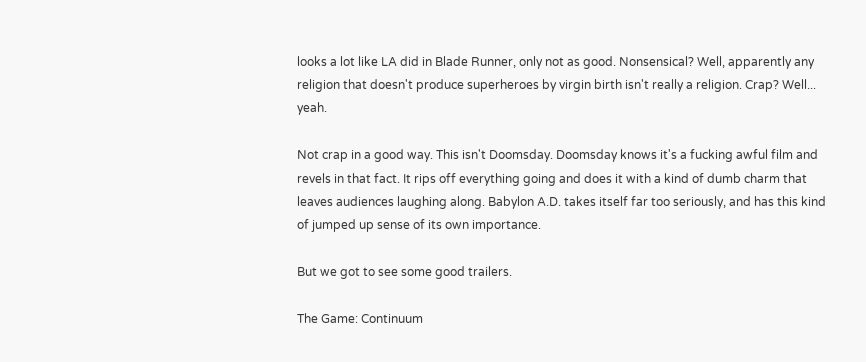looks a lot like LA did in Blade Runner, only not as good. Nonsensical? Well, apparently any religion that doesn't produce superheroes by virgin birth isn't really a religion. Crap? Well... yeah.

Not crap in a good way. This isn't Doomsday. Doomsday knows it's a fucking awful film and revels in that fact. It rips off everything going and does it with a kind of dumb charm that leaves audiences laughing along. Babylon A.D. takes itself far too seriously, and has this kind of jumped up sense of its own importance.

But we got to see some good trailers.

The Game: Continuum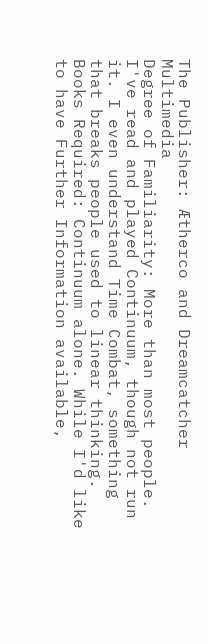The Publisher: Ætherco and Dreamcatcher Multimedia
Degree of Familiarity: More than most people. I've read and played Continuum, though not run it. I even understand Time Combat, something that breaks people used to linear thinking.
Books Required: Continuum alone. While I'd like to have Further Information available,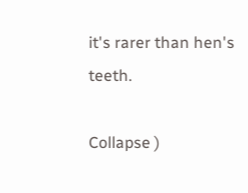it's rarer than hen's teeth.

Collapse )